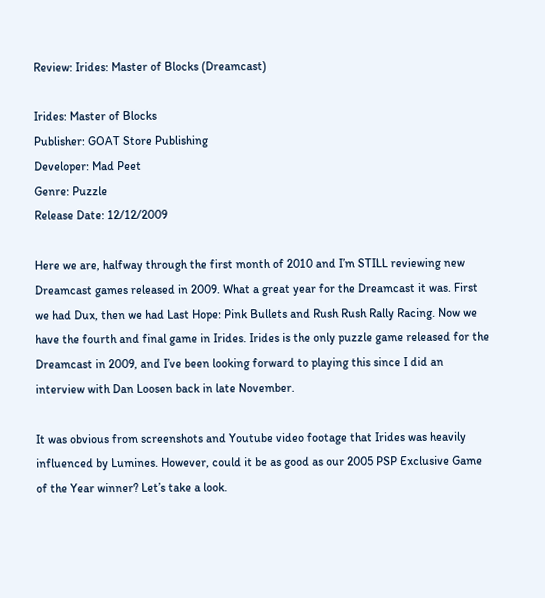Review: Irides: Master of Blocks (Dreamcast)

Irides: Master of Blocks
Publisher: GOAT Store Publishing
Developer: Mad Peet
Genre: Puzzle
Release Date: 12/12/2009

Here we are, halfway through the first month of 2010 and I’m STILL reviewing new Dreamcast games released in 2009. What a great year for the Dreamcast it was. First we had Dux, then we had Last Hope: Pink Bullets and Rush Rush Rally Racing. Now we have the fourth and final game in Irides. Irides is the only puzzle game released for the Dreamcast in 2009, and I’ve been looking forward to playing this since I did an interview with Dan Loosen back in late November.

It was obvious from screenshots and Youtube video footage that Irides was heavily influenced by Lumines. However, could it be as good as our 2005 PSP Exclusive Game of the Year winner? Let’s take a look.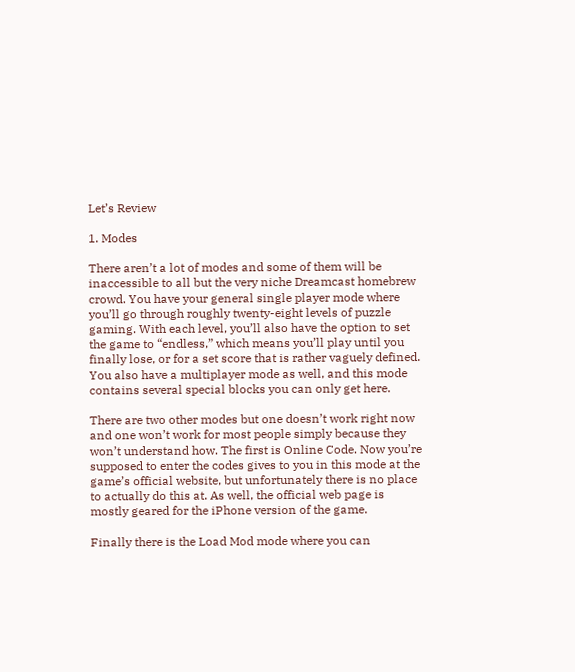Let’s Review

1. Modes

There aren’t a lot of modes and some of them will be inaccessible to all but the very niche Dreamcast homebrew crowd. You have your general single player mode where you’ll go through roughly twenty-eight levels of puzzle gaming. With each level, you’ll also have the option to set the game to “endless,” which means you’ll play until you finally lose, or for a set score that is rather vaguely defined. You also have a multiplayer mode as well, and this mode contains several special blocks you can only get here.

There are two other modes but one doesn’t work right now and one won’t work for most people simply because they won’t understand how. The first is Online Code. Now you’re supposed to enter the codes gives to you in this mode at the game’s official website, but unfortunately there is no place to actually do this at. As well, the official web page is mostly geared for the iPhone version of the game.

Finally there is the Load Mod mode where you can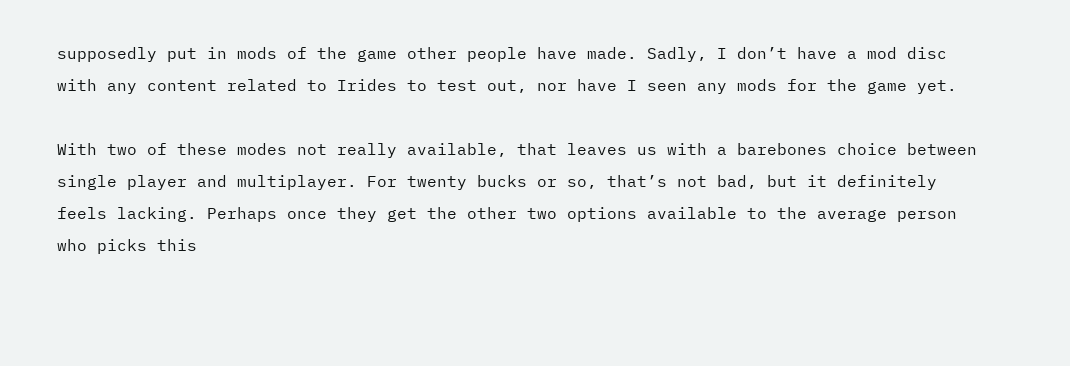supposedly put in mods of the game other people have made. Sadly, I don’t have a mod disc with any content related to Irides to test out, nor have I seen any mods for the game yet.

With two of these modes not really available, that leaves us with a barebones choice between single player and multiplayer. For twenty bucks or so, that’s not bad, but it definitely feels lacking. Perhaps once they get the other two options available to the average person who picks this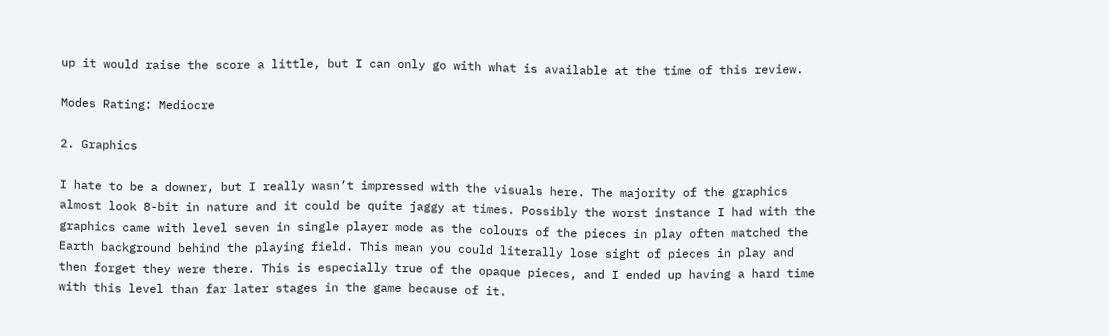up it would raise the score a little, but I can only go with what is available at the time of this review.

Modes Rating: Mediocre

2. Graphics

I hate to be a downer, but I really wasn’t impressed with the visuals here. The majority of the graphics almost look 8-bit in nature and it could be quite jaggy at times. Possibly the worst instance I had with the graphics came with level seven in single player mode as the colours of the pieces in play often matched the Earth background behind the playing field. This mean you could literally lose sight of pieces in play and then forget they were there. This is especially true of the opaque pieces, and I ended up having a hard time with this level than far later stages in the game because of it.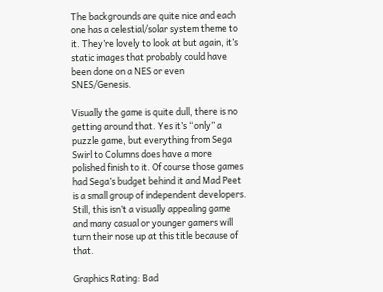The backgrounds are quite nice and each one has a celestial/solar system theme to it. They’re lovely to look at but again, it’s static images that probably could have been done on a NES or even SNES/Genesis.

Visually the game is quite dull, there is no getting around that. Yes it’s “only” a puzzle game, but everything from Sega Swirl to Columns does have a more polished finish to it. Of course those games had Sega’s budget behind it and Mad Peet is a small group of independent developers. Still, this isn’t a visually appealing game and many casual or younger gamers will turn their nose up at this title because of that.

Graphics Rating: Bad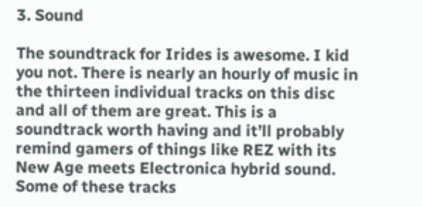3. Sound

The soundtrack for Irides is awesome. I kid you not. There is nearly an hourly of music in the thirteen individual tracks on this disc and all of them are great. This is a soundtrack worth having and it’ll probably remind gamers of things like REZ with its New Age meets Electronica hybrid sound. Some of these tracks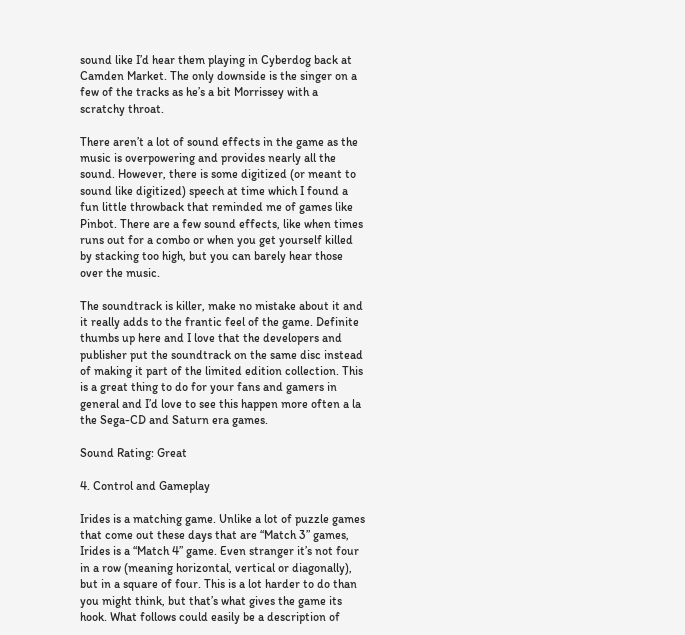sound like I’d hear them playing in Cyberdog back at Camden Market. The only downside is the singer on a few of the tracks as he’s a bit Morrissey with a scratchy throat.

There aren’t a lot of sound effects in the game as the music is overpowering and provides nearly all the sound. However, there is some digitized (or meant to sound like digitized) speech at time which I found a fun little throwback that reminded me of games like Pinbot. There are a few sound effects, like when times runs out for a combo or when you get yourself killed by stacking too high, but you can barely hear those over the music.

The soundtrack is killer, make no mistake about it and it really adds to the frantic feel of the game. Definite thumbs up here and I love that the developers and publisher put the soundtrack on the same disc instead of making it part of the limited edition collection. This is a great thing to do for your fans and gamers in general and I’d love to see this happen more often a la the Sega-CD and Saturn era games.

Sound Rating: Great

4. Control and Gameplay

Irides is a matching game. Unlike a lot of puzzle games that come out these days that are “Match 3” games, Irides is a “Match 4” game. Even stranger it’s not four in a row (meaning horizontal, vertical or diagonally), but in a square of four. This is a lot harder to do than you might think, but that’s what gives the game its hook. What follows could easily be a description of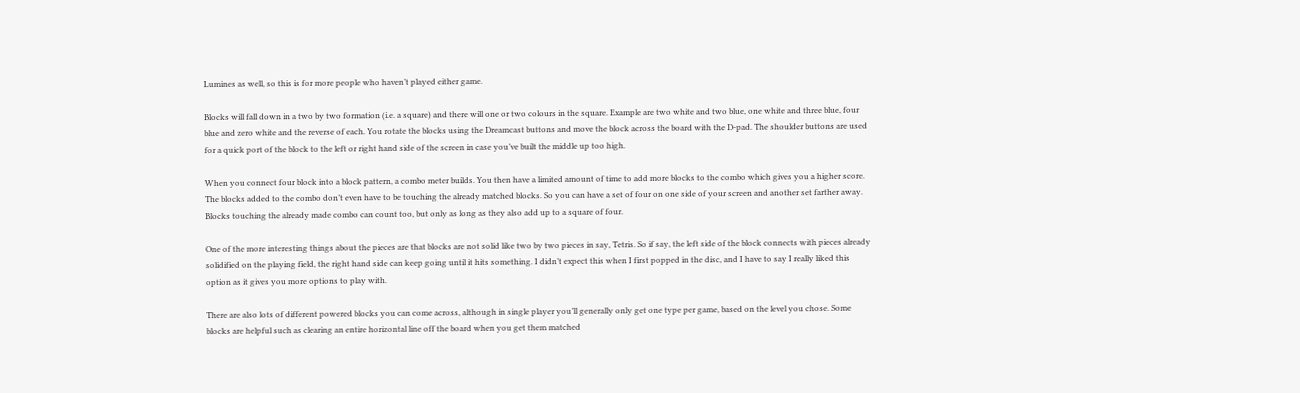Lumines as well, so this is for more people who haven’t played either game.

Blocks will fall down in a two by two formation (i.e. a square) and there will one or two colours in the square. Example are two white and two blue, one white and three blue, four blue and zero white and the reverse of each. You rotate the blocks using the Dreamcast buttons and move the block across the board with the D-pad. The shoulder buttons are used for a quick port of the block to the left or right hand side of the screen in case you’ve built the middle up too high.

When you connect four block into a block pattern, a combo meter builds. You then have a limited amount of time to add more blocks to the combo which gives you a higher score. The blocks added to the combo don’t even have to be touching the already matched blocks. So you can have a set of four on one side of your screen and another set farther away. Blocks touching the already made combo can count too, but only as long as they also add up to a square of four.

One of the more interesting things about the pieces are that blocks are not solid like two by two pieces in say, Tetris. So if say, the left side of the block connects with pieces already solidified on the playing field, the right hand side can keep going until it hits something. I didn’t expect this when I first popped in the disc, and I have to say I really liked this option as it gives you more options to play with.

There are also lots of different powered blocks you can come across, although in single player you’ll generally only get one type per game, based on the level you chose. Some blocks are helpful such as clearing an entire horizontal line off the board when you get them matched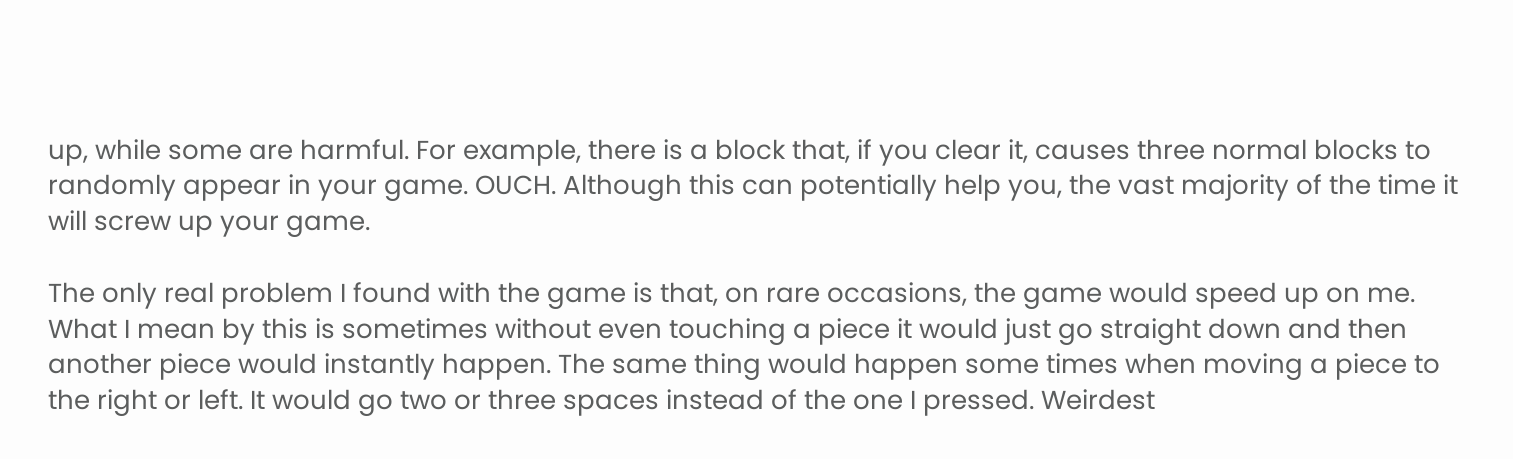up, while some are harmful. For example, there is a block that, if you clear it, causes three normal blocks to randomly appear in your game. OUCH. Although this can potentially help you, the vast majority of the time it will screw up your game.

The only real problem I found with the game is that, on rare occasions, the game would speed up on me. What I mean by this is sometimes without even touching a piece it would just go straight down and then another piece would instantly happen. The same thing would happen some times when moving a piece to the right or left. It would go two or three spaces instead of the one I pressed. Weirdest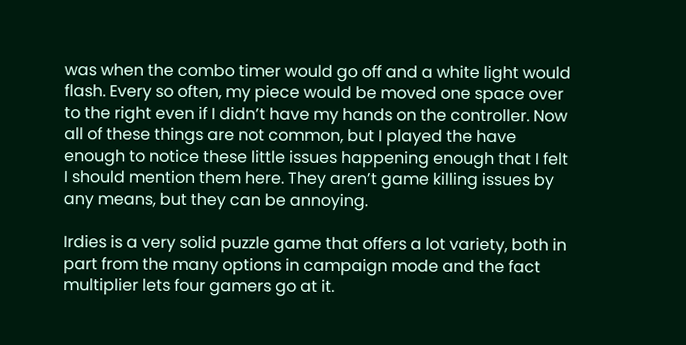was when the combo timer would go off and a white light would flash. Every so often, my piece would be moved one space over to the right even if I didn’t have my hands on the controller. Now all of these things are not common, but I played the have enough to notice these little issues happening enough that I felt I should mention them here. They aren’t game killing issues by any means, but they can be annoying.

Irdies is a very solid puzzle game that offers a lot variety, both in part from the many options in campaign mode and the fact multiplier lets four gamers go at it.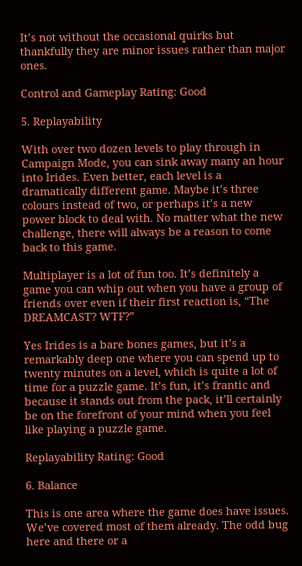It’s not without the occasional quirks but thankfully they are minor issues rather than major ones.

Control and Gameplay Rating: Good

5. Replayability

With over two dozen levels to play through in Campaign Mode, you can sink away many an hour into Irides. Even better, each level is a dramatically different game. Maybe it’s three colours instead of two, or perhaps it’s a new power block to deal with. No matter what the new challenge, there will always be a reason to come back to this game.

Multiplayer is a lot of fun too. It’s definitely a game you can whip out when you have a group of friends over even if their first reaction is, “The DREAMCAST? WTF?”

Yes Irides is a bare bones games, but it’s a remarkably deep one where you can spend up to twenty minutes on a level, which is quite a lot of time for a puzzle game. It’s fun, it’s frantic and because it stands out from the pack, it’ll certainly be on the forefront of your mind when you feel like playing a puzzle game.

Replayability Rating: Good

6. Balance

This is one area where the game does have issues. We’ve covered most of them already. The odd bug here and there or a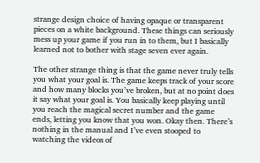strange design choice of having opaque or transparent pieces on a white background. These things can seriously mess up your game if you run in to them, but I basically learned not to bother with stage seven ever again.

The other strange thing is that the game never truly tells you what your goal is. The game keeps track of your score and how many blocks you’ve broken, but at no point does it say what your goal is. You basically keep playing until you reach the magical secret number and the game ends, letting you know that you won. Okay then. There’s nothing in the manual and I’ve even stooped to watching the videos of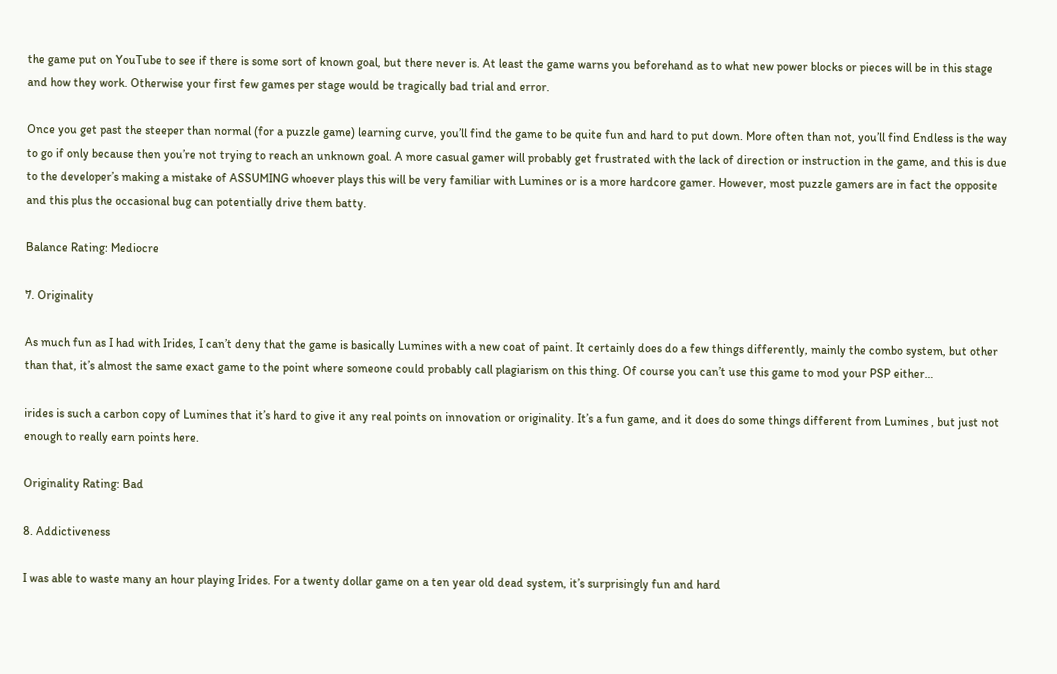the game put on YouTube to see if there is some sort of known goal, but there never is. At least the game warns you beforehand as to what new power blocks or pieces will be in this stage and how they work. Otherwise your first few games per stage would be tragically bad trial and error.

Once you get past the steeper than normal (for a puzzle game) learning curve, you’ll find the game to be quite fun and hard to put down. More often than not, you’ll find Endless is the way to go if only because then you’re not trying to reach an unknown goal. A more casual gamer will probably get frustrated with the lack of direction or instruction in the game, and this is due to the developer’s making a mistake of ASSUMING whoever plays this will be very familiar with Lumines or is a more hardcore gamer. However, most puzzle gamers are in fact the opposite and this plus the occasional bug can potentially drive them batty.

Balance Rating: Mediocre

7. Originality

As much fun as I had with Irides, I can’t deny that the game is basically Lumines with a new coat of paint. It certainly does do a few things differently, mainly the combo system, but other than that, it’s almost the same exact game to the point where someone could probably call plagiarism on this thing. Of course you can’t use this game to mod your PSP either…

irides is such a carbon copy of Lumines that it’s hard to give it any real points on innovation or originality. It’s a fun game, and it does do some things different from Lumines , but just not enough to really earn points here.

Originality Rating: Bad

8. Addictiveness

I was able to waste many an hour playing Irides. For a twenty dollar game on a ten year old dead system, it’s surprisingly fun and hard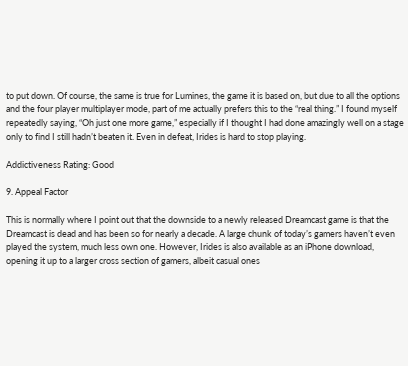to put down. Of course, the same is true for Lumines, the game it is based on, but due to all the options and the four player multiplayer mode, part of me actually prefers this to the “real thing.” I found myself repeatedly saying, “Oh just one more game,” especially if I thought I had done amazingly well on a stage only to find I still hadn’t beaten it. Even in defeat, Irides is hard to stop playing.

Addictiveness Rating: Good

9. Appeal Factor

This is normally where I point out that the downside to a newly released Dreamcast game is that the Dreamcast is dead and has been so for nearly a decade. A large chunk of today’s gamers haven’t even played the system, much less own one. However, Irides is also available as an iPhone download, opening it up to a larger cross section of gamers, albeit casual ones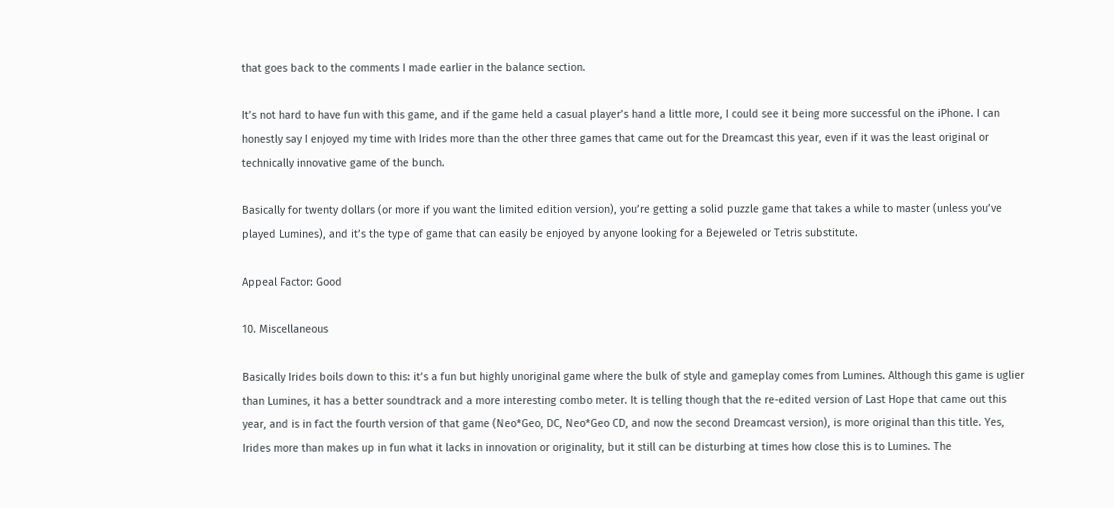that goes back to the comments I made earlier in the balance section.

It’s not hard to have fun with this game, and if the game held a casual player’s hand a little more, I could see it being more successful on the iPhone. I can honestly say I enjoyed my time with Irides more than the other three games that came out for the Dreamcast this year, even if it was the least original or technically innovative game of the bunch.

Basically for twenty dollars (or more if you want the limited edition version), you’re getting a solid puzzle game that takes a while to master (unless you’ve played Lumines), and it’s the type of game that can easily be enjoyed by anyone looking for a Bejeweled or Tetris substitute.

Appeal Factor: Good

10. Miscellaneous

Basically Irides boils down to this: it’s a fun but highly unoriginal game where the bulk of style and gameplay comes from Lumines. Although this game is uglier than Lumines, it has a better soundtrack and a more interesting combo meter. It is telling though that the re-edited version of Last Hope that came out this year, and is in fact the fourth version of that game (Neo*Geo, DC, Neo*Geo CD, and now the second Dreamcast version), is more original than this title. Yes, Irides more than makes up in fun what it lacks in innovation or originality, but it still can be disturbing at times how close this is to Lumines. The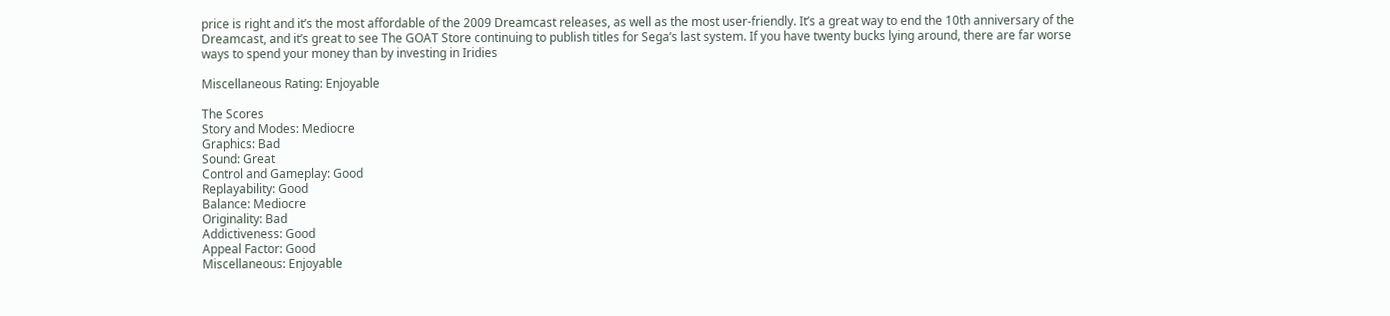price is right and it’s the most affordable of the 2009 Dreamcast releases, as well as the most user-friendly. It’s a great way to end the 10th anniversary of the Dreamcast, and it’s great to see The GOAT Store continuing to publish titles for Sega’s last system. If you have twenty bucks lying around, there are far worse ways to spend your money than by investing in Iridies

Miscellaneous Rating: Enjoyable

The Scores
Story and Modes: Mediocre
Graphics: Bad
Sound: Great
Control and Gameplay: Good
Replayability: Good
Balance: Mediocre
Originality: Bad
Addictiveness: Good
Appeal Factor: Good
Miscellaneous: Enjoyable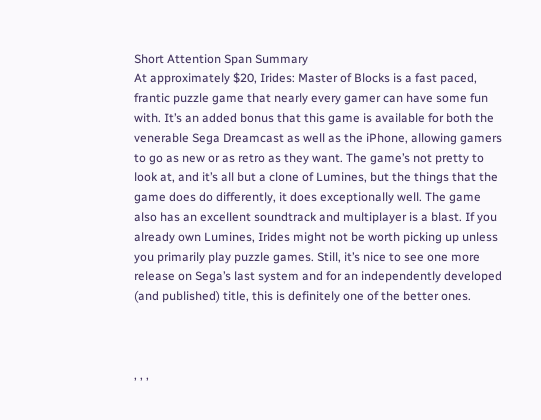Short Attention Span Summary
At approximately $20, Irides: Master of Blocks is a fast paced, frantic puzzle game that nearly every gamer can have some fun with. It’s an added bonus that this game is available for both the venerable Sega Dreamcast as well as the iPhone, allowing gamers to go as new or as retro as they want. The game’s not pretty to look at, and it’s all but a clone of Lumines, but the things that the game does do differently, it does exceptionally well. The game also has an excellent soundtrack and multiplayer is a blast. If you already own Lumines, Irides might not be worth picking up unless you primarily play puzzle games. Still, it’s nice to see one more release on Sega’s last system and for an independently developed (and published) title, this is definitely one of the better ones.



, , ,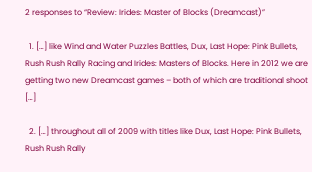2 responses to “Review: Irides: Master of Blocks (Dreamcast)”

  1. […] like Wind and Water Puzzles Battles, Dux, Last Hope: Pink Bullets, Rush Rush Rally Racing and Irides: Masters of Blocks. Here in 2012 we are getting two new Dreamcast games – both of which are traditional shoot […]

  2. […] throughout all of 2009 with titles like Dux, Last Hope: Pink Bullets, Rush Rush Rally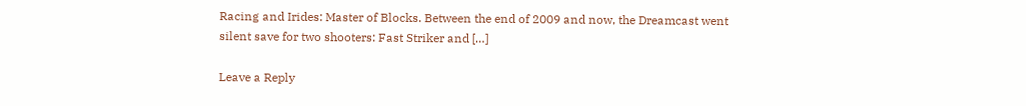Racing and Irides: Master of Blocks. Between the end of 2009 and now, the Dreamcast went silent save for two shooters: Fast Striker and […]

Leave a Reply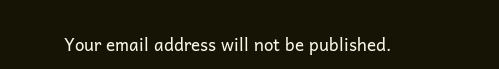Your email address will not be published.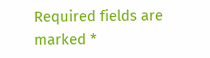Required fields are marked *